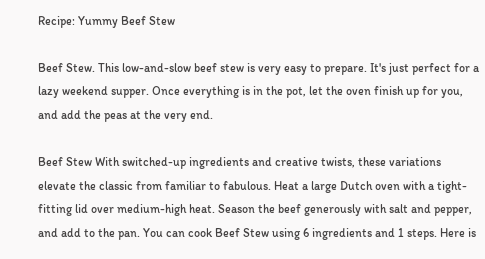Recipe: Yummy Beef Stew

Beef Stew. This low-and-slow beef stew is very easy to prepare. It's just perfect for a lazy weekend supper. Once everything is in the pot, let the oven finish up for you, and add the peas at the very end.

Beef Stew With switched-up ingredients and creative twists, these variations elevate the classic from familiar to fabulous. Heat a large Dutch oven with a tight-fitting lid over medium-high heat. Season the beef generously with salt and pepper, and add to the pan. You can cook Beef Stew using 6 ingredients and 1 steps. Here is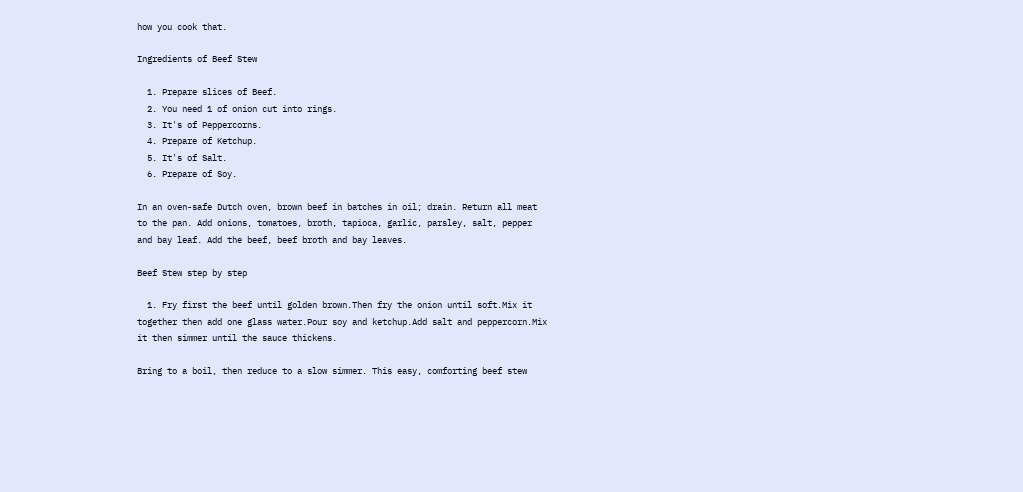how you cook that.

Ingredients of Beef Stew

  1. Prepare slices of Beef.
  2. You need 1 of onion cut into rings.
  3. It's of Peppercorns.
  4. Prepare of Ketchup.
  5. It's of Salt.
  6. Prepare of Soy.

In an oven-safe Dutch oven, brown beef in batches in oil; drain. Return all meat to the pan. Add onions, tomatoes, broth, tapioca, garlic, parsley, salt, pepper and bay leaf. Add the beef, beef broth and bay leaves.

Beef Stew step by step

  1. Fry first the beef until golden brown.Then fry the onion until soft.Mix it together then add one glass water.Pour soy and ketchup.Add salt and peppercorn.Mix it then simmer until the sauce thickens.

Bring to a boil, then reduce to a slow simmer. This easy, comforting beef stew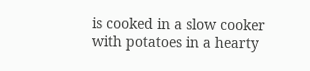is cooked in a slow cooker with potatoes in a hearty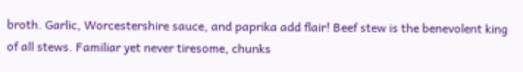broth. Garlic, Worcestershire sauce, and paprika add flair! Beef stew is the benevolent king of all stews. Familiar yet never tiresome, chunks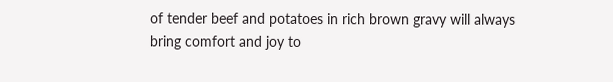of tender beef and potatoes in rich brown gravy will always bring comfort and joy to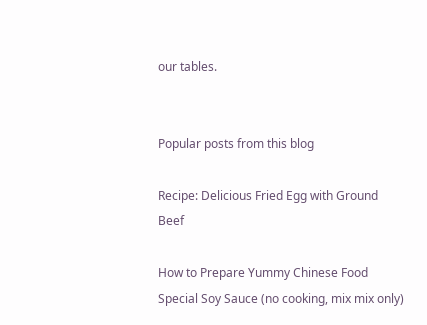our tables.


Popular posts from this blog

Recipe: Delicious Fried Egg with Ground Beef

How to Prepare Yummy Chinese Food Special Soy Sauce (no cooking, mix mix only)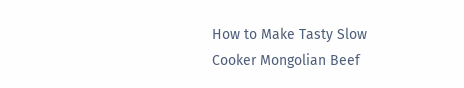How to Make Tasty Slow Cooker Mongolian Beef